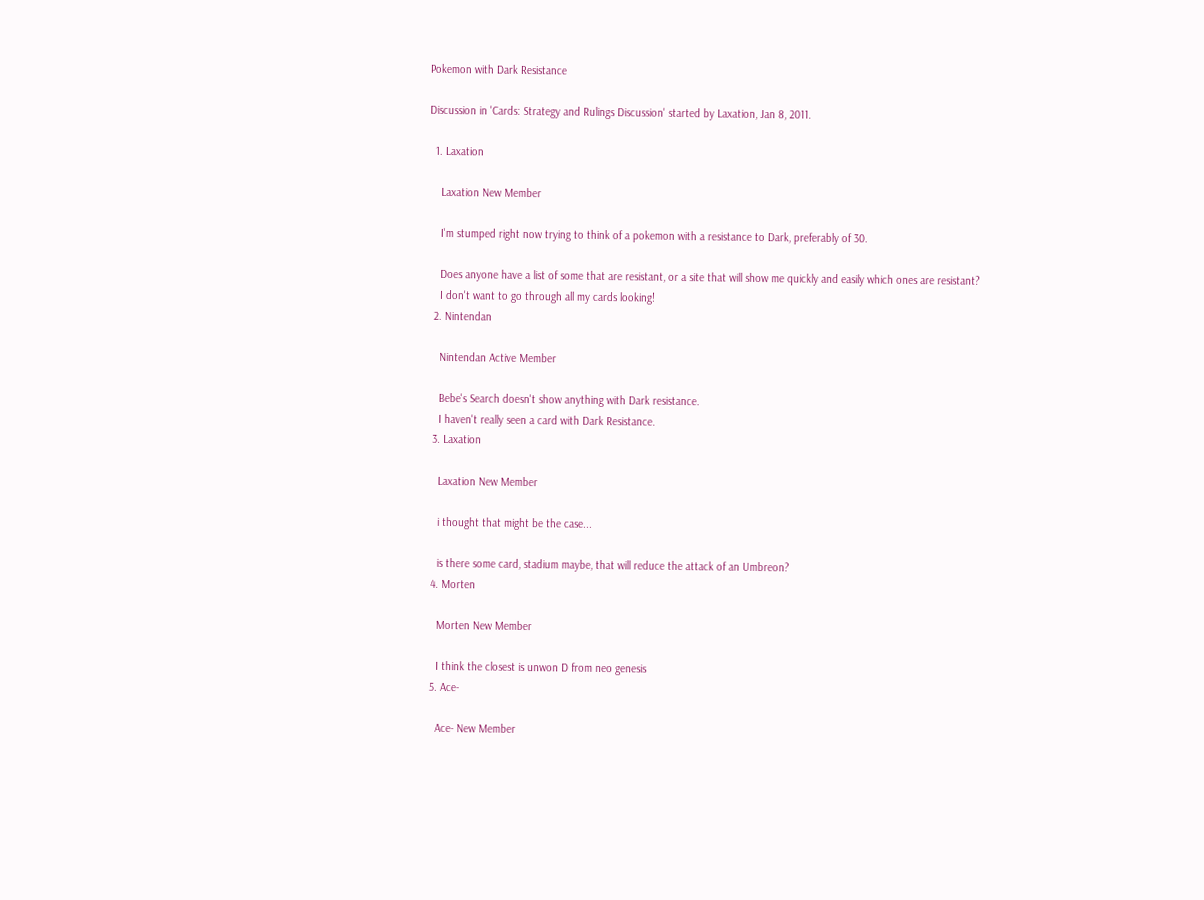Pokemon with Dark Resistance

Discussion in 'Cards: Strategy and Rulings Discussion' started by Laxation, Jan 8, 2011.

  1. Laxation

    Laxation New Member

    I'm stumped right now trying to think of a pokemon with a resistance to Dark, preferably of 30.

    Does anyone have a list of some that are resistant, or a site that will show me quickly and easily which ones are resistant?
    I don't want to go through all my cards looking!
  2. Nintendan

    Nintendan Active Member

    Bebe's Search doesn't show anything with Dark resistance.
    I haven't really seen a card with Dark Resistance.
  3. Laxation

    Laxation New Member

    i thought that might be the case...

    is there some card, stadium maybe, that will reduce the attack of an Umbreon?
  4. Morten

    Morten New Member

    I think the closest is unwon D from neo genesis
  5. Ace-

    Ace- New Member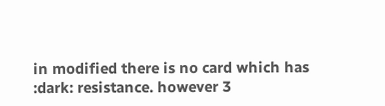in modified there is no card which has :dark: resistance. however 3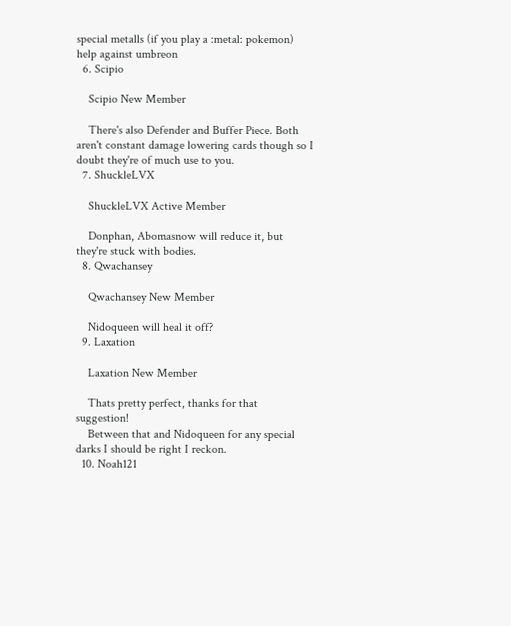special metalls (if you play a :metal: pokemon) help against umbreon
  6. Scipio

    Scipio New Member

    There's also Defender and Buffer Piece. Both aren't constant damage lowering cards though so I doubt they're of much use to you.
  7. ShuckleLVX

    ShuckleLVX Active Member

    Donphan, Abomasnow will reduce it, but they're stuck with bodies.
  8. Qwachansey

    Qwachansey New Member

    Nidoqueen will heal it off?
  9. Laxation

    Laxation New Member

    Thats pretty perfect, thanks for that suggestion!
    Between that and Nidoqueen for any special darks I should be right I reckon.
  10. Noah121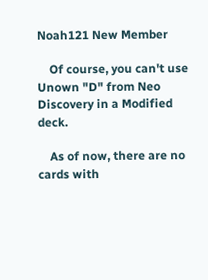Noah121 New Member

    Of course, you can't use Unown "D" from Neo Discovery in a Modified deck.

    As of now, there are no cards with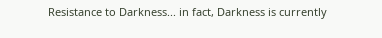Resistance to Darkness... in fact, Darkness is currently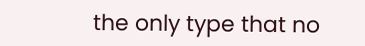the only type that no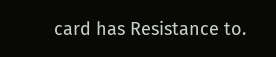card has Resistance to.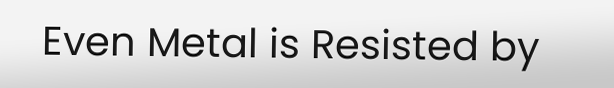Even Metal is Resisted by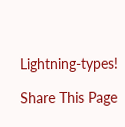Lightning-types!

Share This Page